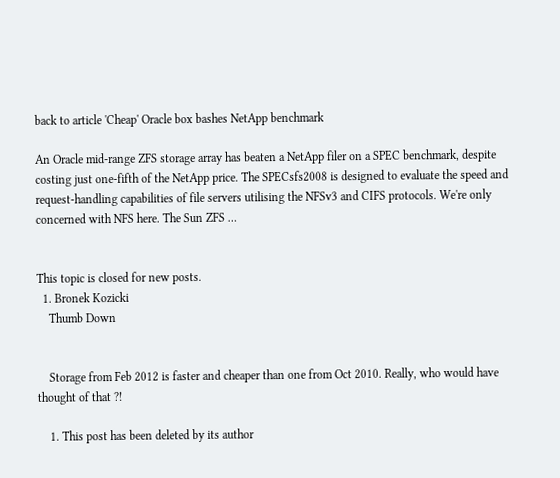back to article 'Cheap' Oracle box bashes NetApp benchmark

An Oracle mid-range ZFS storage array has beaten a NetApp filer on a SPEC benchmark, despite costing just one-fifth of the NetApp price. The SPECsfs2008 is designed to evaluate the speed and request-handling capabilities of file servers utilising the NFSv3 and CIFS protocols. We're only concerned with NFS here. The Sun ZFS …


This topic is closed for new posts.
  1. Bronek Kozicki
    Thumb Down


    Storage from Feb 2012 is faster and cheaper than one from Oct 2010. Really, who would have thought of that ?!

    1. This post has been deleted by its author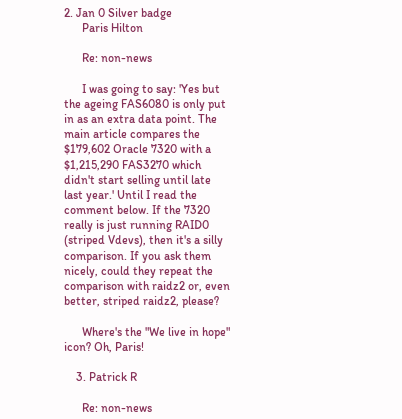2. Jan 0 Silver badge
      Paris Hilton

      Re: non-news

      I was going to say: 'Yes but the ageing FAS6080 is only put in as an extra data point. The main article compares the $179,602 Oracle 7320 with a $1,215,290 FAS3270 which didn't start selling until late last year.' Until I read the comment below. If the 7320 really is just running RAID0 (striped Vdevs), then it's a silly comparison. If you ask them nicely, could they repeat the comparison with raidz2 or, even better, striped raidz2, please?

      Where's the "We live in hope" icon? Oh, Paris!

    3. Patrick R

      Re: non-news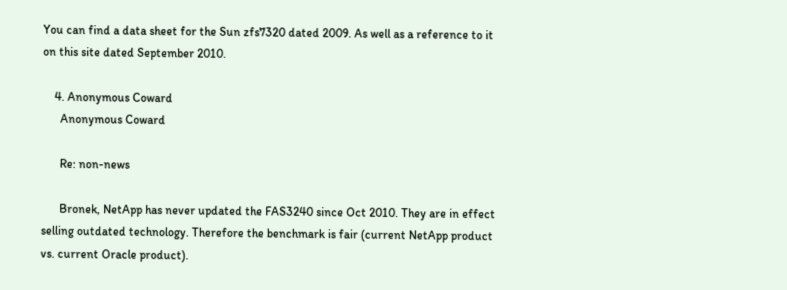You can find a data sheet for the Sun zfs7320 dated 2009. As well as a reference to it on this site dated September 2010.

    4. Anonymous Coward
      Anonymous Coward

      Re: non-news

      Bronek, NetApp has never updated the FAS3240 since Oct 2010. They are in effect selling outdated technology. Therefore the benchmark is fair (current NetApp product vs. current Oracle product).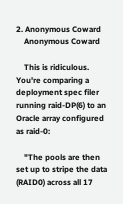2. Anonymous Coward
    Anonymous Coward

    This is ridiculous. You're comparing a deployment spec filer running raid-DP(6) to an Oracle array configured as raid-0:

    "The pools are then set up to stripe the data (RAID0) across all 17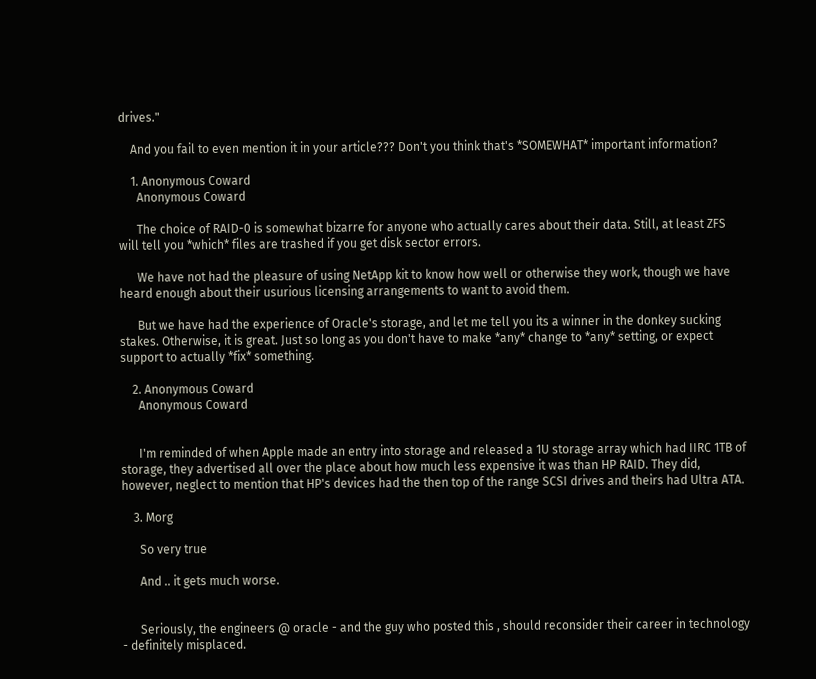drives."

    And you fail to even mention it in your article??? Don't you think that's *SOMEWHAT* important information?

    1. Anonymous Coward
      Anonymous Coward

      The choice of RAID-0 is somewhat bizarre for anyone who actually cares about their data. Still, at least ZFS will tell you *which* files are trashed if you get disk sector errors.

      We have not had the pleasure of using NetApp kit to know how well or otherwise they work, though we have heard enough about their usurious licensing arrangements to want to avoid them.

      But we have had the experience of Oracle's storage, and let me tell you its a winner in the donkey sucking stakes. Otherwise, it is great. Just so long as you don't have to make *any* change to *any* setting, or expect support to actually *fix* something.

    2. Anonymous Coward
      Anonymous Coward


      I'm reminded of when Apple made an entry into storage and released a 1U storage array which had IIRC 1TB of storage, they advertised all over the place about how much less expensive it was than HP RAID. They did, however, neglect to mention that HP's devices had the then top of the range SCSI drives and theirs had Ultra ATA.

    3. Morg

      So very true

      And .. it gets much worse.


      Seriously, the engineers @ oracle - and the guy who posted this , should reconsider their career in technology - definitely misplaced.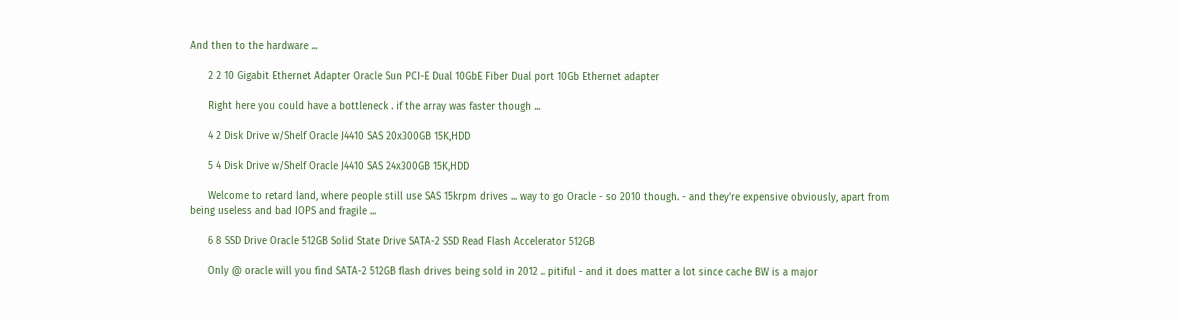And then to the hardware ...

      2 2 10 Gigabit Ethernet Adapter Oracle Sun PCI-E Dual 10GbE Fiber Dual port 10Gb Ethernet adapter

      Right here you could have a bottleneck . if the array was faster though ...

      4 2 Disk Drive w/Shelf Oracle J4410 SAS 20x300GB 15K,HDD

      5 4 Disk Drive w/Shelf Oracle J4410 SAS 24x300GB 15K,HDD

      Welcome to retard land, where people still use SAS 15krpm drives ... way to go Oracle - so 2010 though. - and they're expensive obviously, apart from being useless and bad IOPS and fragile ...

      6 8 SSD Drive Oracle 512GB Solid State Drive SATA-2 SSD Read Flash Accelerator 512GB

      Only @ oracle will you find SATA-2 512GB flash drives being sold in 2012 .. pitiful - and it does matter a lot since cache BW is a major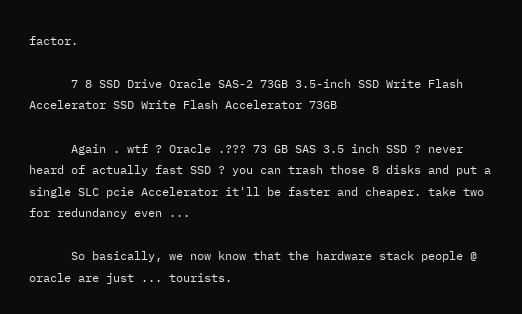factor.

      7 8 SSD Drive Oracle SAS-2 73GB 3.5-inch SSD Write Flash Accelerator SSD Write Flash Accelerator 73GB

      Again . wtf ? Oracle .??? 73 GB SAS 3.5 inch SSD ? never heard of actually fast SSD ? you can trash those 8 disks and put a single SLC pcie Accelerator it'll be faster and cheaper. take two for redundancy even ...

      So basically, we now know that the hardware stack people @ oracle are just ... tourists.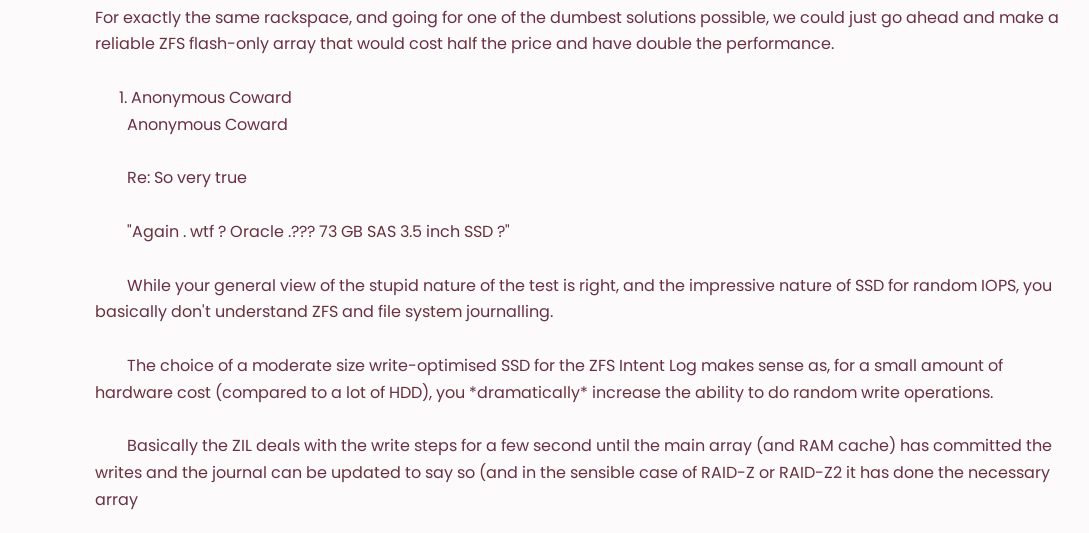For exactly the same rackspace, and going for one of the dumbest solutions possible, we could just go ahead and make a reliable ZFS flash-only array that would cost half the price and have double the performance.

      1. Anonymous Coward
        Anonymous Coward

        Re: So very true

        "Again . wtf ? Oracle .??? 73 GB SAS 3.5 inch SSD ?"

        While your general view of the stupid nature of the test is right, and the impressive nature of SSD for random IOPS, you basically don't understand ZFS and file system journalling.

        The choice of a moderate size write-optimised SSD for the ZFS Intent Log makes sense as, for a small amount of hardware cost (compared to a lot of HDD), you *dramatically* increase the ability to do random write operations.

        Basically the ZIL deals with the write steps for a few second until the main array (and RAM cache) has committed the writes and the journal can be updated to say so (and in the sensible case of RAID-Z or RAID-Z2 it has done the necessary array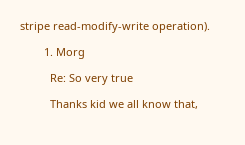stripe read-modify-write operation).

        1. Morg

          Re: So very true

          Thanks kid we all know that,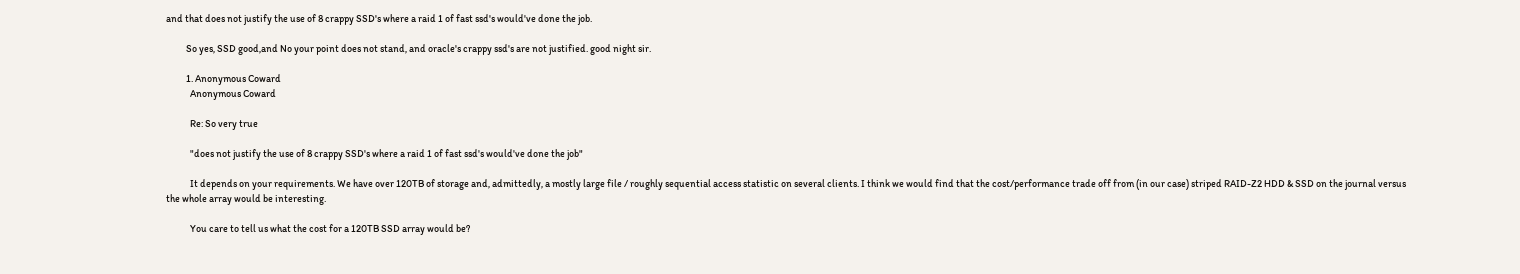and that does not justify the use of 8 crappy SSD's where a raid 1 of fast ssd's would've done the job.

          So yes, SSD good,and No your point does not stand, and oracle's crappy ssd's are not justified. good night sir.

          1. Anonymous Coward
            Anonymous Coward

            Re: So very true

            "does not justify the use of 8 crappy SSD's where a raid 1 of fast ssd's would've done the job"

            It depends on your requirements. We have over 120TB of storage and, admittedly, a mostly large file / roughly sequential access statistic on several clients. I think we would find that the cost/performance trade off from (in our case) striped RAID-Z2 HDD & SSD on the journal versus the whole array would be interesting.

            You care to tell us what the cost for a 120TB SSD array would be?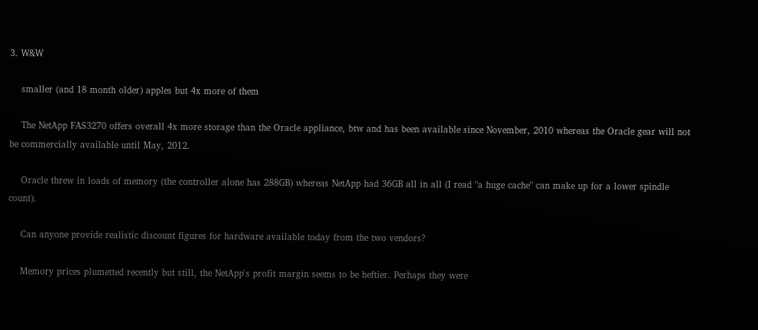3. W&W

    smaller (and 18 month older) apples but 4x more of them

    The NetApp FAS3270 offers overall 4x more storage than the Oracle appliance, btw and has been available since November, 2010 whereas the Oracle gear will not be commercially available until May, 2012.

    Oracle threw in loads of memory (the controller alone has 288GB) whereas NetApp had 36GB all in all (I read "a huge cache" can make up for a lower spindle count).

    Can anyone provide realistic discount figures for hardware available today from the two vendors?

    Memory prices plumetted recently but still, the NetApp's profit margin seems to be heftier. Perhaps they were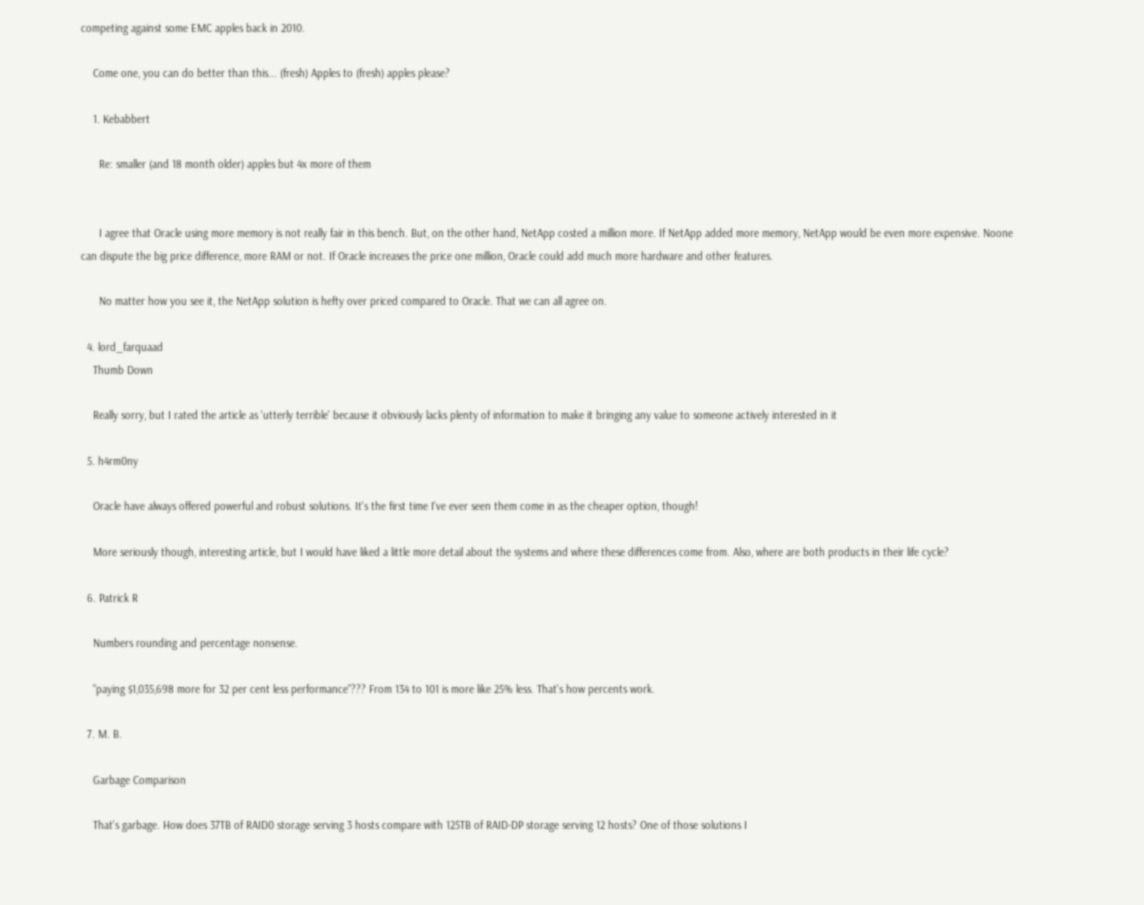competing against some EMC apples back in 2010.

    Come one, you can do better than this... (fresh) Apples to (fresh) apples please?

    1. Kebabbert

      Re: smaller (and 18 month older) apples but 4x more of them


      I agree that Oracle using more memory is not really fair in this bench. But, on the other hand, NetApp costed a million more. If NetApp added more memory, NetApp would be even more expensive. Noone can dispute the big price difference, more RAM or not. If Oracle increases the price one million, Oracle could add much more hardware and other features.

      No matter how you see it, the NetApp solution is hefty over priced compared to Oracle. That we can all agree on.

  4. lord_farquaad
    Thumb Down

    Really sorry, but I rated the article as 'utterly terrible' because it obviously lacks plenty of information to make it bringing any value to someone actively interested in it

  5. h4rm0ny

    Oracle have always offered powerful and robust solutions. It's the first time I've ever seen them come in as the cheaper option, though!

    More seriously though, interesting article, but I would have liked a little more detail about the systems and where these differences come from. Also, where are both products in their life cycle?

  6. Patrick R

    Numbers rounding and percentage nonsense.

    "paying $1,035,698 more for 32 per cent less performance"??? From 134 to 101 is more like 25% less. That's how percents work.

  7. M. B.

    Garbage Comparison

    That's garbage. How does 37TB of RAID0 storage serving 3 hosts compare with 125TB of RAID-DP storage serving 12 hosts? One of those solutions I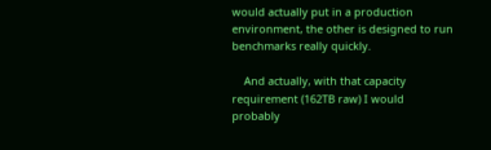would actually put in a production environment, the other is designed to run benchmarks really quickly.

    And actually, with that capacity requirement (162TB raw) I would probably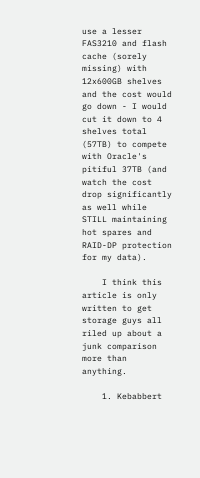use a lesser FAS3210 and flash cache (sorely missing) with 12x600GB shelves and the cost would go down - I would cut it down to 4 shelves total (57TB) to compete with Oracle's pitiful 37TB (and watch the cost drop significantly as well while STILL maintaining hot spares and RAID-DP protection for my data).

    I think this article is only written to get storage guys all riled up about a junk comparison more than anything.

    1. Kebabbert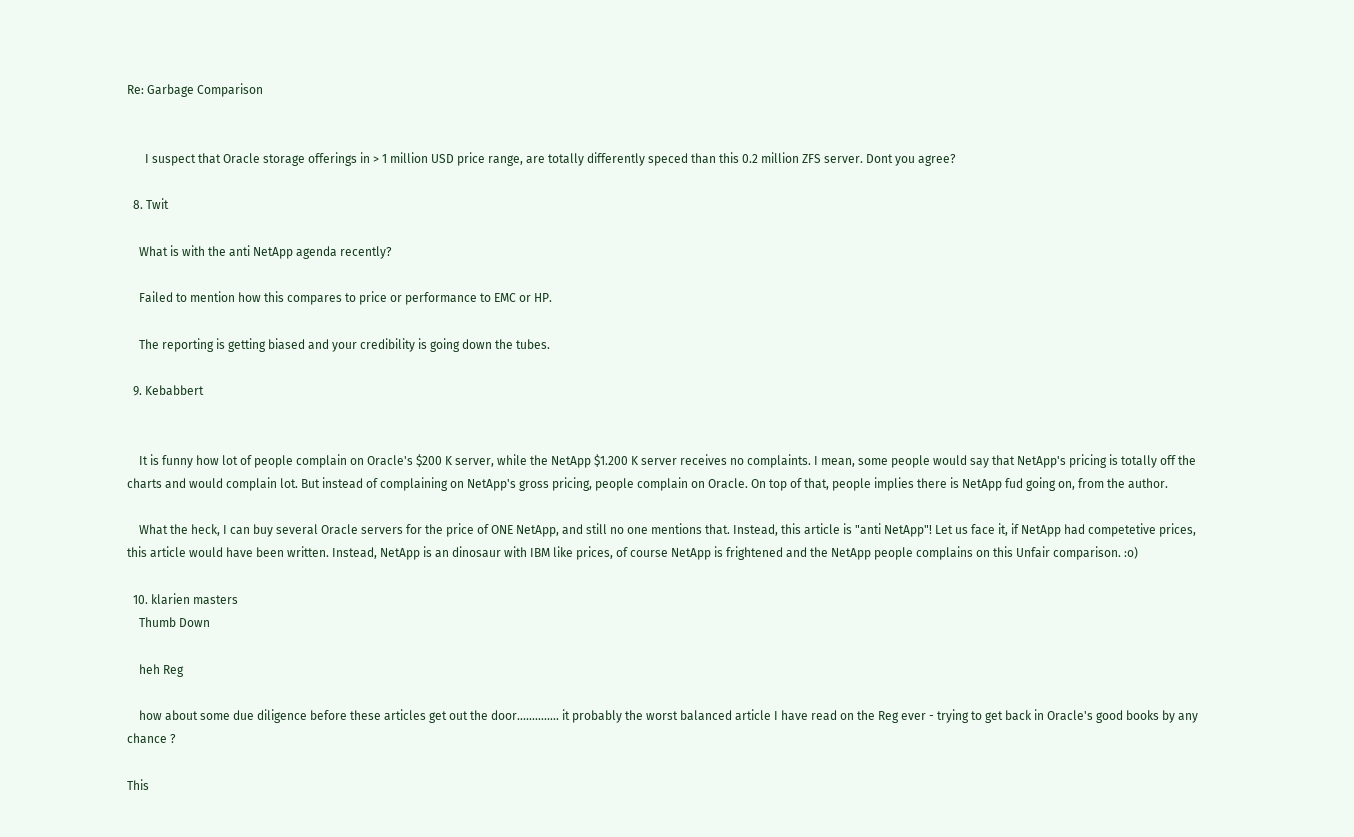Re: Garbage Comparison


      I suspect that Oracle storage offerings in > 1 million USD price range, are totally differently speced than this 0.2 million ZFS server. Dont you agree?

  8. Twit

    What is with the anti NetApp agenda recently?

    Failed to mention how this compares to price or performance to EMC or HP.

    The reporting is getting biased and your credibility is going down the tubes.

  9. Kebabbert


    It is funny how lot of people complain on Oracle's $200 K server, while the NetApp $1.200 K server receives no complaints. I mean, some people would say that NetApp's pricing is totally off the charts and would complain lot. But instead of complaining on NetApp's gross pricing, people complain on Oracle. On top of that, people implies there is NetApp fud going on, from the author.

    What the heck, I can buy several Oracle servers for the price of ONE NetApp, and still no one mentions that. Instead, this article is "anti NetApp"! Let us face it, if NetApp had competetive prices, this article would have been written. Instead, NetApp is an dinosaur with IBM like prices, of course NetApp is frightened and the NetApp people complains on this Unfair comparison. :o)

  10. klarien masters
    Thumb Down

    heh Reg

    how about some due diligence before these articles get out the door.............. it probably the worst balanced article I have read on the Reg ever - trying to get back in Oracle's good books by any chance ?

This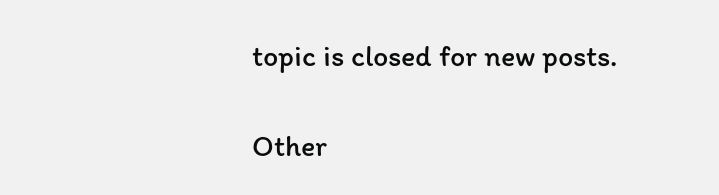topic is closed for new posts.

Other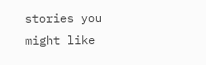stories you might like